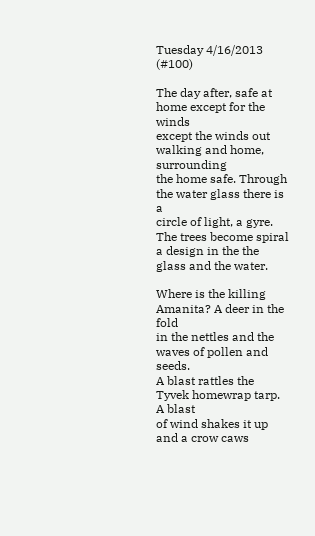Tuesday 4/16/2013 (#100)

The day after, safe at home except for the winds
except the winds out walking and home, surrounding
the home safe. Through the water glass there is a
circle of light, a gyre. The trees become spiral
a design in the the glass and the water.

Where is the killing Amanita? A deer in the fold
in the nettles and the waves of pollen and seeds.
A blast rattles the Tyvek homewrap tarp. A blast
of wind shakes it up and a crow caws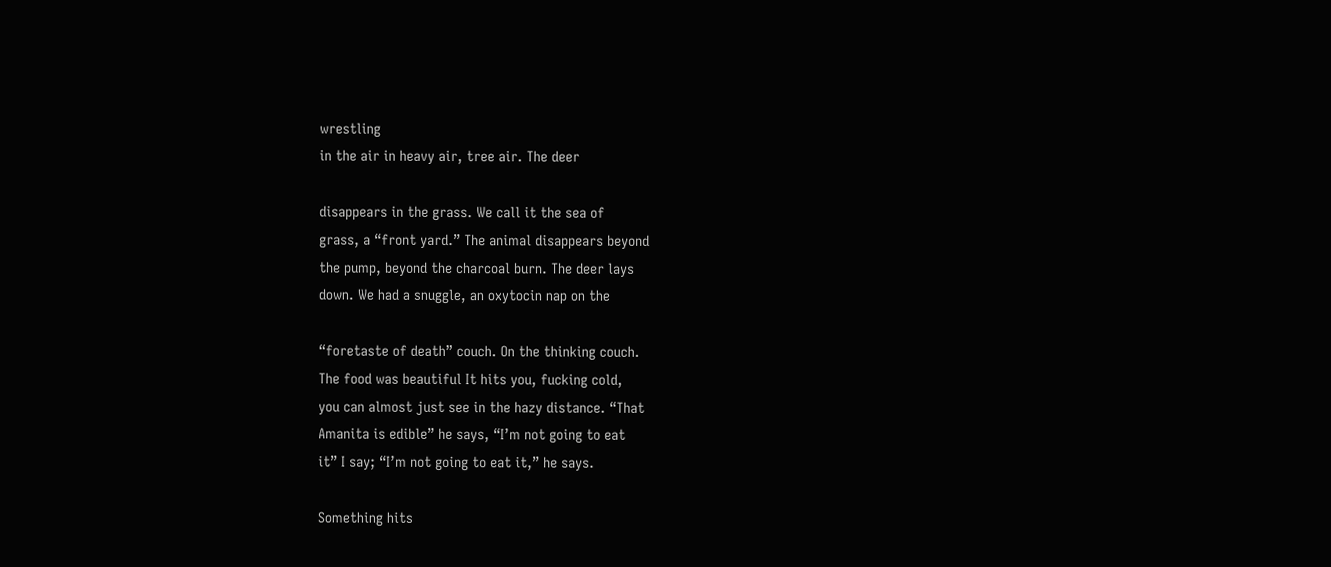wrestling
in the air in heavy air, tree air. The deer

disappears in the grass. We call it the sea of
grass, a “front yard.” The animal disappears beyond
the pump, beyond the charcoal burn. The deer lays
down. We had a snuggle, an oxytocin nap on the

“foretaste of death” couch. On the thinking couch.
The food was beautiful It hits you, fucking cold,
you can almost just see in the hazy distance. “That
Amanita is edible” he says, “I’m not going to eat
it” I say; “I’m not going to eat it,” he says.

Something hits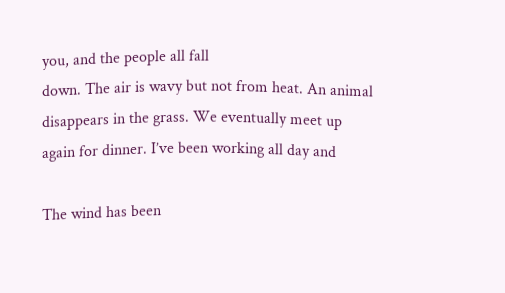you, and the people all fall
down. The air is wavy but not from heat. An animal
disappears in the grass. We eventually meet up
again for dinner. I’ve been working all day and

The wind has been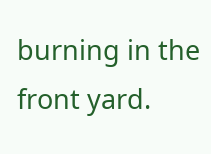burning in the front yard.